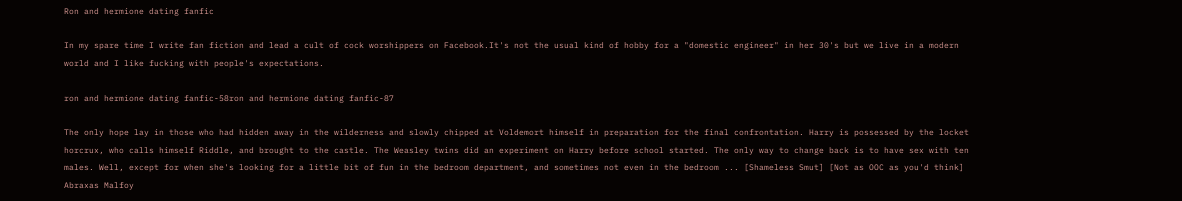Ron and hermione dating fanfic

In my spare time I write fan fiction and lead a cult of cock worshippers on Facebook.It's not the usual kind of hobby for a "domestic engineer" in her 30's but we live in a modern world and I like fucking with people's expectations.

ron and hermione dating fanfic-58ron and hermione dating fanfic-87

The only hope lay in those who had hidden away in the wilderness and slowly chipped at Voldemort himself in preparation for the final confrontation. Harry is possessed by the locket horcrux, who calls himself Riddle, and brought to the castle. The Weasley twins did an experiment on Harry before school started. The only way to change back is to have sex with ten males. Well, except for when she's looking for a little bit of fun in the bedroom department, and sometimes not even in the bedroom ... [Shameless Smut] [Not as OOC as you'd think] Abraxas Malfoy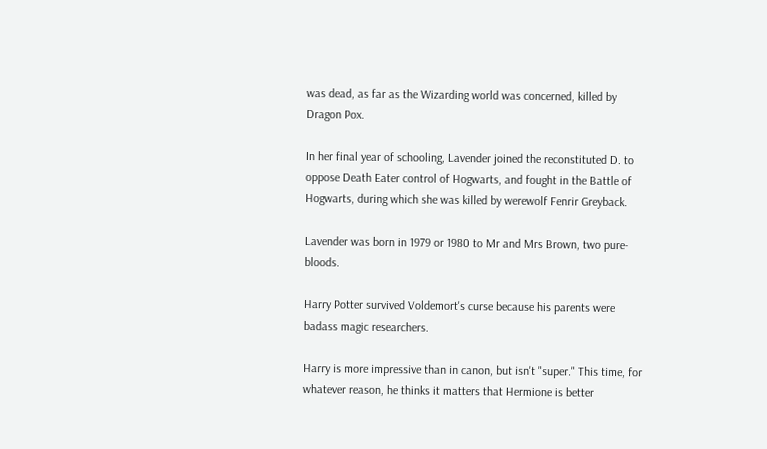was dead, as far as the Wizarding world was concerned, killed by Dragon Pox.

In her final year of schooling, Lavender joined the reconstituted D. to oppose Death Eater control of Hogwarts, and fought in the Battle of Hogwarts, during which she was killed by werewolf Fenrir Greyback.

Lavender was born in 1979 or 1980 to Mr and Mrs Brown, two pure-bloods.

Harry Potter survived Voldemort's curse because his parents were badass magic researchers.

Harry is more impressive than in canon, but isn't "super." This time, for whatever reason, he thinks it matters that Hermione is better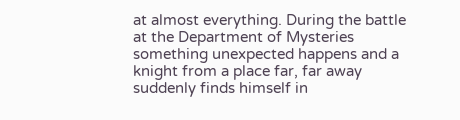at almost everything. During the battle at the Department of Mysteries something unexpected happens and a knight from a place far, far away suddenly finds himself in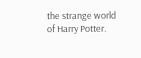the strange world of Harry Potter.